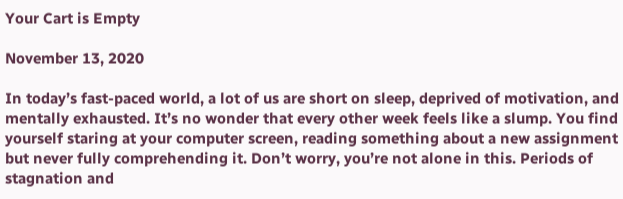Your Cart is Empty

November 13, 2020

In today’s fast-paced world, a lot of us are short on sleep, deprived of motivation, and mentally exhausted. It’s no wonder that every other week feels like a slump. You find yourself staring at your computer screen, reading something about a new assignment but never fully comprehending it. Don’t worry, you’re not alone in this. Periods of stagnation and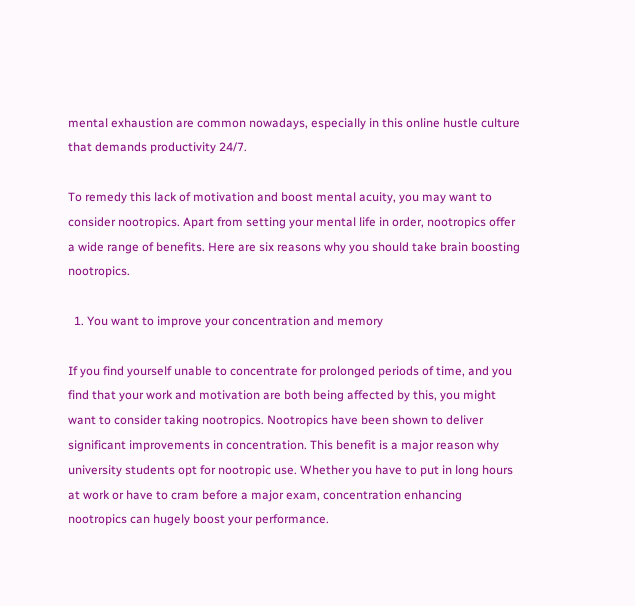mental exhaustion are common nowadays, especially in this online hustle culture that demands productivity 24/7.

To remedy this lack of motivation and boost mental acuity, you may want to consider nootropics. Apart from setting your mental life in order, nootropics offer a wide range of benefits. Here are six reasons why you should take brain boosting nootropics.

  1. You want to improve your concentration and memory

If you find yourself unable to concentrate for prolonged periods of time, and you find that your work and motivation are both being affected by this, you might want to consider taking nootropics. Nootropics have been shown to deliver significant improvements in concentration. This benefit is a major reason why university students opt for nootropic use. Whether you have to put in long hours at work or have to cram before a major exam, concentration enhancing nootropics can hugely boost your performance.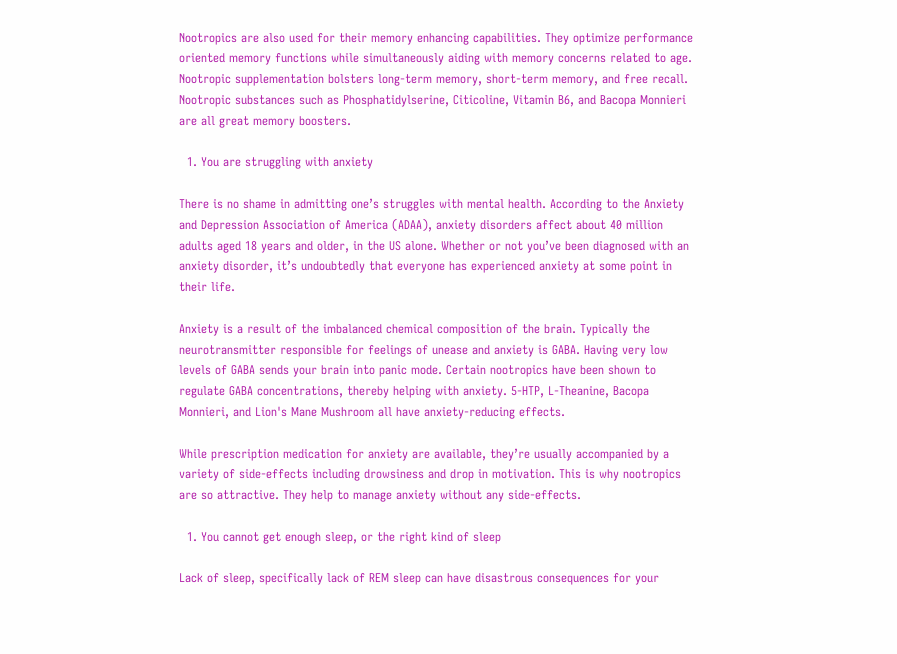Nootropics are also used for their memory enhancing capabilities. They optimize performance oriented memory functions while simultaneously aiding with memory concerns related to age. Nootropic supplementation bolsters long-term memory, short-term memory, and free recall. Nootropic substances such as Phosphatidylserine, Citicoline, Vitamin B6, and Bacopa Monnieri are all great memory boosters.

  1. You are struggling with anxiety

There is no shame in admitting one’s struggles with mental health. According to the Anxiety and Depression Association of America (ADAA), anxiety disorders affect about 40 million adults aged 18 years and older, in the US alone. Whether or not you’ve been diagnosed with an anxiety disorder, it’s undoubtedly that everyone has experienced anxiety at some point in their life.

Anxiety is a result of the imbalanced chemical composition of the brain. Typically the neurotransmitter responsible for feelings of unease and anxiety is GABA. Having very low levels of GABA sends your brain into panic mode. Certain nootropics have been shown to regulate GABA concentrations, thereby helping with anxiety. 5-HTP, L-Theanine, Bacopa Monnieri, and Lion's Mane Mushroom all have anxiety-reducing effects.

While prescription medication for anxiety are available, they’re usually accompanied by a variety of side-effects including drowsiness and drop in motivation. This is why nootropics are so attractive. They help to manage anxiety without any side-effects.

  1. You cannot get enough sleep, or the right kind of sleep

Lack of sleep, specifically lack of REM sleep can have disastrous consequences for your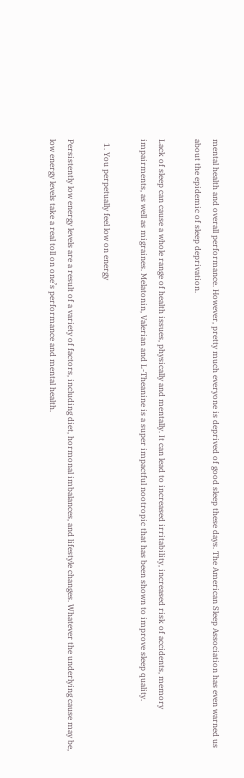mental health and overall performance. However, pretty much everyone is deprived of good sleep these days. The American Sleep Association has even warned us about the epidemic of sleep deprivation.

Lack of sleep can cause a whole range of health issues, physically and mentally. It can lead to increased irritability, increased risk of accidents, memory impairments, as well as migraines. Melatonin, Valerian and L-Theanine is a super impactful nootropic that has been shown to improve sleep quality.

  1. You perpetually feel low on energy

Persistently low energy levels are a result of a variety of factors, including diet, hormonal imbalances, and lifestyle changes. Whatever the underlying cause may be, low energy levels take a real toll on one’s performance and mental health.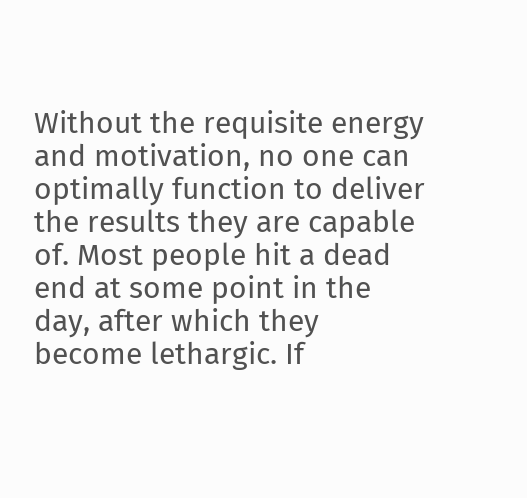Without the requisite energy and motivation, no one can optimally function to deliver the results they are capable of. Most people hit a dead end at some point in the day, after which they become lethargic. If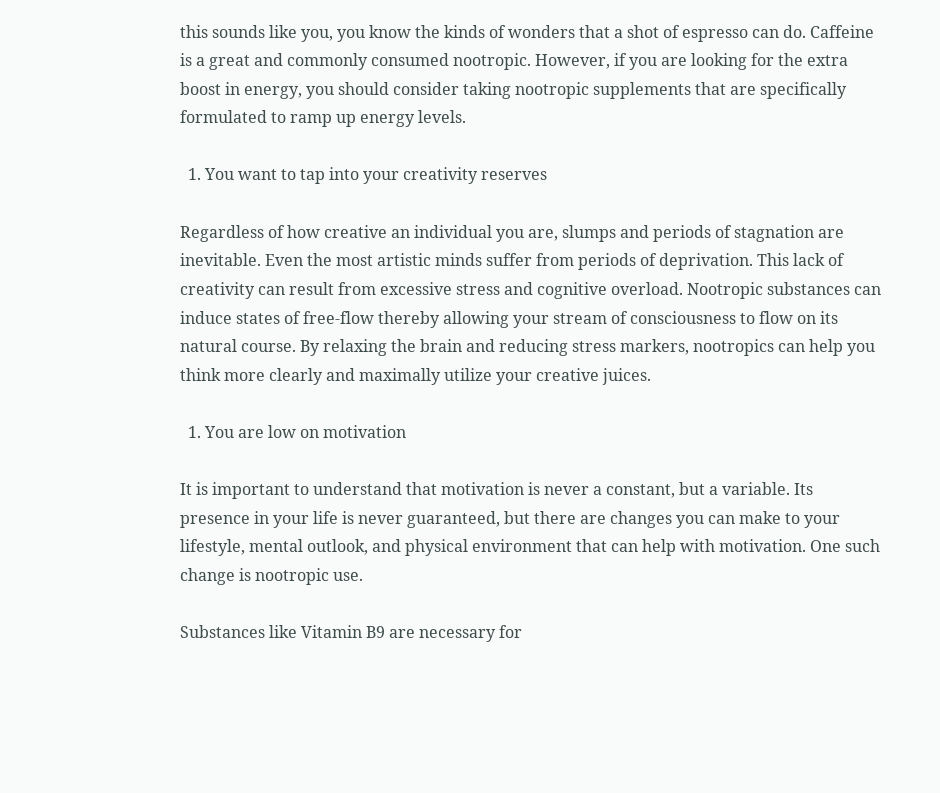this sounds like you, you know the kinds of wonders that a shot of espresso can do. Caffeine is a great and commonly consumed nootropic. However, if you are looking for the extra boost in energy, you should consider taking nootropic supplements that are specifically formulated to ramp up energy levels.

  1. You want to tap into your creativity reserves

Regardless of how creative an individual you are, slumps and periods of stagnation are inevitable. Even the most artistic minds suffer from periods of deprivation. This lack of creativity can result from excessive stress and cognitive overload. Nootropic substances can induce states of free-flow thereby allowing your stream of consciousness to flow on its natural course. By relaxing the brain and reducing stress markers, nootropics can help you think more clearly and maximally utilize your creative juices.

  1. You are low on motivation

It is important to understand that motivation is never a constant, but a variable. Its presence in your life is never guaranteed, but there are changes you can make to your lifestyle, mental outlook, and physical environment that can help with motivation. One such change is nootropic use.

Substances like Vitamin B9 are necessary for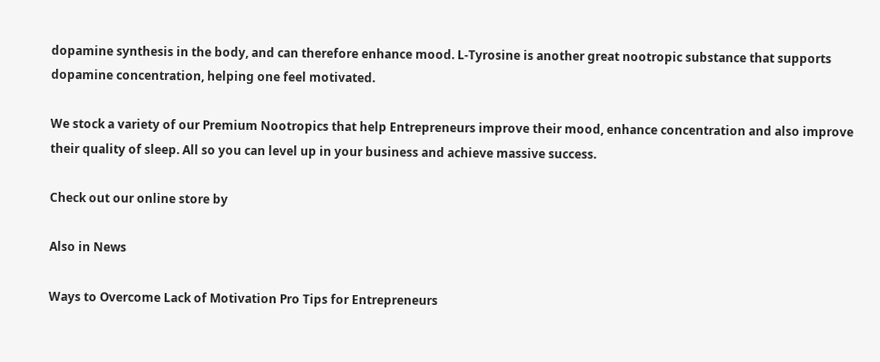dopamine synthesis in the body, and can therefore enhance mood. L-Tyrosine is another great nootropic substance that supports dopamine concentration, helping one feel motivated.

We stock a variety of our Premium Nootropics that help Entrepreneurs improve their mood, enhance concentration and also improve their quality of sleep. All so you can level up in your business and achieve massive success.

Check out our online store by

Also in News

Ways to Overcome Lack of Motivation Pro Tips for Entrepreneurs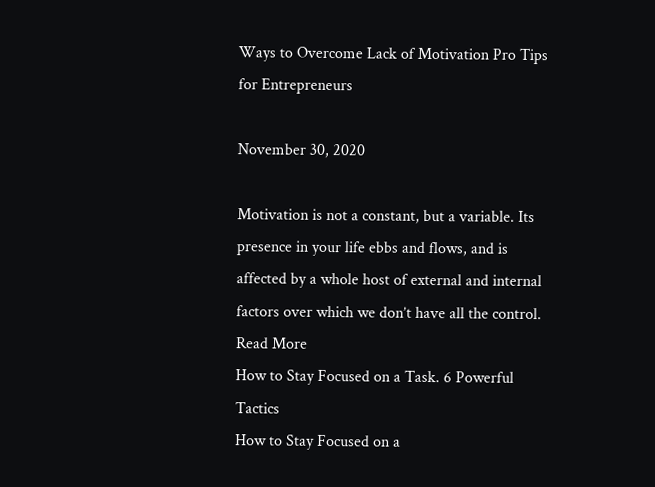Ways to Overcome Lack of Motivation Pro Tips for Entrepreneurs

November 30, 2020

Motivation is not a constant, but a variable. Its presence in your life ebbs and flows, and is affected by a whole host of external and internal factors over which we don’t have all the control.
Read More
How to Stay Focused on a Task. 6 Powerful Tactics
How to Stay Focused on a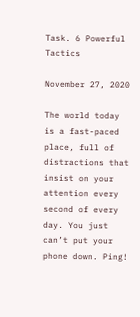Task. 6 Powerful Tactics

November 27, 2020

The world today is a fast-paced place, full of distractions that insist on your attention every second of every day. You just can’t put your phone down. Ping!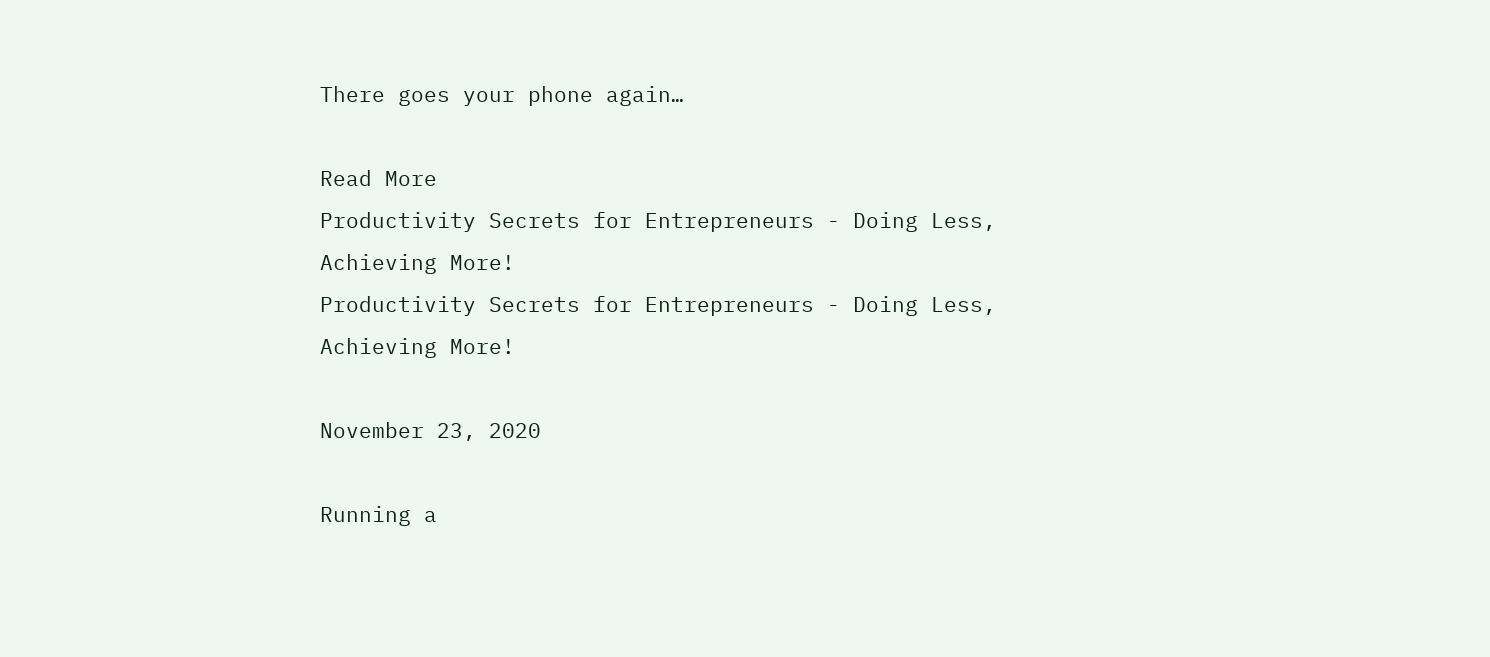There goes your phone again…

Read More
Productivity Secrets for Entrepreneurs - Doing Less, Achieving More!
Productivity Secrets for Entrepreneurs - Doing Less, Achieving More!

November 23, 2020

Running a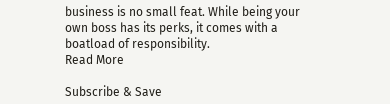business is no small feat. While being your own boss has its perks, it comes with a boatload of responsibility.
Read More

Subscribe & Save